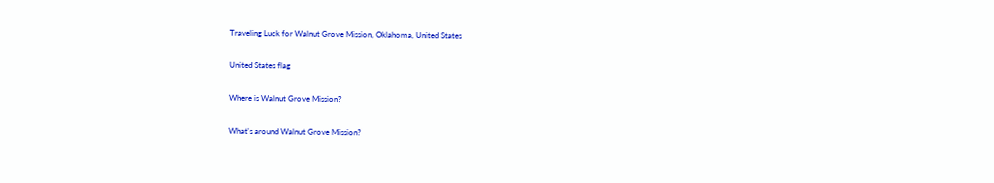Traveling Luck for Walnut Grove Mission, Oklahoma, United States

United States flag

Where is Walnut Grove Mission?

What's around Walnut Grove Mission?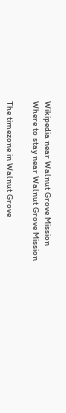Wikipedia near Walnut Grove Mission
Where to stay near Walnut Grove Mission

The timezone in Walnut Grove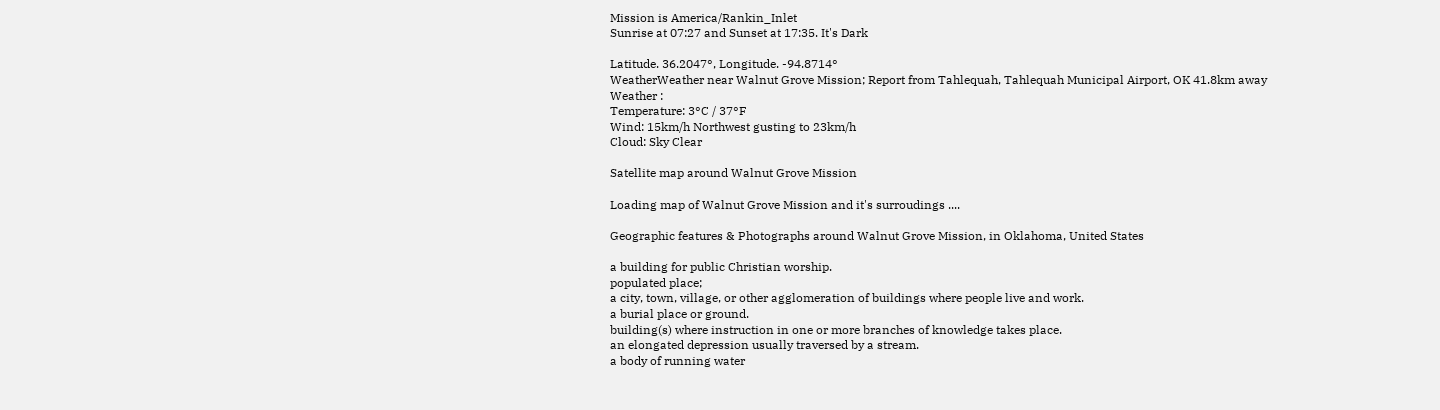Mission is America/Rankin_Inlet
Sunrise at 07:27 and Sunset at 17:35. It's Dark

Latitude. 36.2047°, Longitude. -94.8714°
WeatherWeather near Walnut Grove Mission; Report from Tahlequah, Tahlequah Municipal Airport, OK 41.8km away
Weather :
Temperature: 3°C / 37°F
Wind: 15km/h Northwest gusting to 23km/h
Cloud: Sky Clear

Satellite map around Walnut Grove Mission

Loading map of Walnut Grove Mission and it's surroudings ....

Geographic features & Photographs around Walnut Grove Mission, in Oklahoma, United States

a building for public Christian worship.
populated place;
a city, town, village, or other agglomeration of buildings where people live and work.
a burial place or ground.
building(s) where instruction in one or more branches of knowledge takes place.
an elongated depression usually traversed by a stream.
a body of running water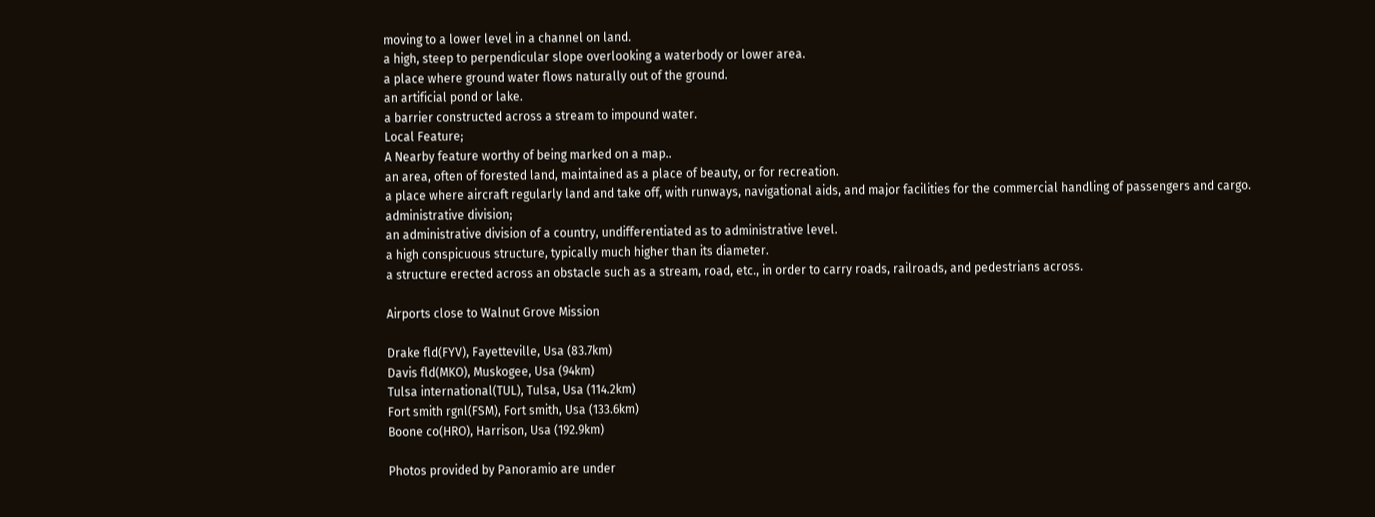moving to a lower level in a channel on land.
a high, steep to perpendicular slope overlooking a waterbody or lower area.
a place where ground water flows naturally out of the ground.
an artificial pond or lake.
a barrier constructed across a stream to impound water.
Local Feature;
A Nearby feature worthy of being marked on a map..
an area, often of forested land, maintained as a place of beauty, or for recreation.
a place where aircraft regularly land and take off, with runways, navigational aids, and major facilities for the commercial handling of passengers and cargo.
administrative division;
an administrative division of a country, undifferentiated as to administrative level.
a high conspicuous structure, typically much higher than its diameter.
a structure erected across an obstacle such as a stream, road, etc., in order to carry roads, railroads, and pedestrians across.

Airports close to Walnut Grove Mission

Drake fld(FYV), Fayetteville, Usa (83.7km)
Davis fld(MKO), Muskogee, Usa (94km)
Tulsa international(TUL), Tulsa, Usa (114.2km)
Fort smith rgnl(FSM), Fort smith, Usa (133.6km)
Boone co(HRO), Harrison, Usa (192.9km)

Photos provided by Panoramio are under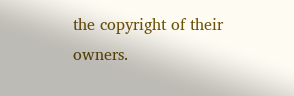the copyright of their owners.